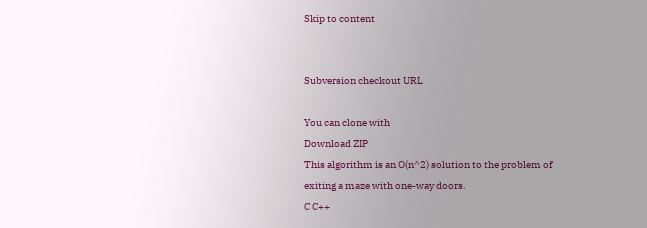Skip to content


Subversion checkout URL

You can clone with
Download ZIP
This algorithm is an O(n^2) solution to the problem of exiting a maze with one-way doors.
C C++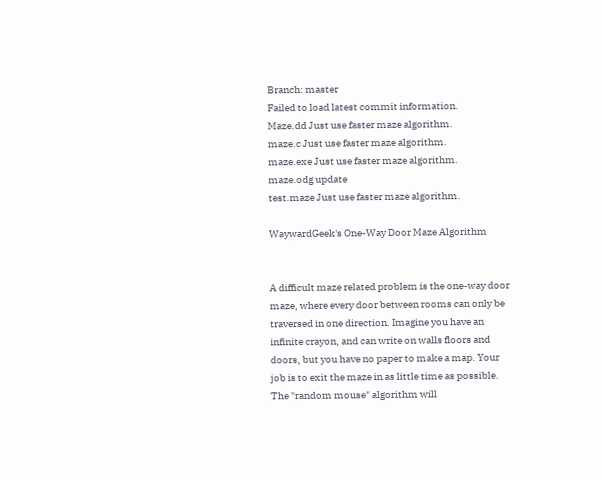Branch: master
Failed to load latest commit information.
Maze.dd Just use faster maze algorithm.
maze.c Just use faster maze algorithm.
maze.exe Just use faster maze algorithm.
maze.odg update
test.maze Just use faster maze algorithm.

WaywardGeek's One-Way Door Maze Algorithm


A difficult maze related problem is the one-way door maze, where every door between rooms can only be traversed in one direction. Imagine you have an infinite crayon, and can write on walls floors and doors, but you have no paper to make a map. Your job is to exit the maze in as little time as possible. The "random mouse" algorithm will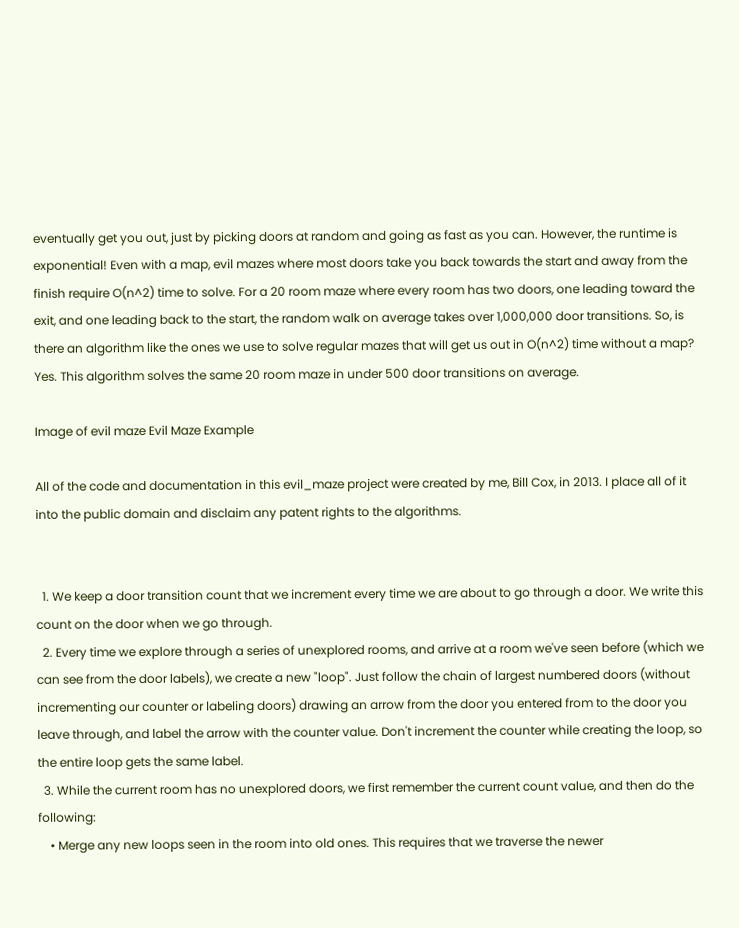eventually get you out, just by picking doors at random and going as fast as you can. However, the runtime is exponential! Even with a map, evil mazes where most doors take you back towards the start and away from the finish require O(n^2) time to solve. For a 20 room maze where every room has two doors, one leading toward the exit, and one leading back to the start, the random walk on average takes over 1,000,000 door transitions. So, is there an algorithm like the ones we use to solve regular mazes that will get us out in O(n^2) time without a map? Yes. This algorithm solves the same 20 room maze in under 500 door transitions on average.

Image of evil maze Evil Maze Example

All of the code and documentation in this evil_maze project were created by me, Bill Cox, in 2013. I place all of it into the public domain and disclaim any patent rights to the algorithms.


  1. We keep a door transition count that we increment every time we are about to go through a door. We write this count on the door when we go through.
  2. Every time we explore through a series of unexplored rooms, and arrive at a room we've seen before (which we can see from the door labels), we create a new "loop". Just follow the chain of largest numbered doors (without incrementing our counter or labeling doors) drawing an arrow from the door you entered from to the door you leave through, and label the arrow with the counter value. Don't increment the counter while creating the loop, so the entire loop gets the same label.
  3. While the current room has no unexplored doors, we first remember the current count value, and then do the following:
    • Merge any new loops seen in the room into old ones. This requires that we traverse the newer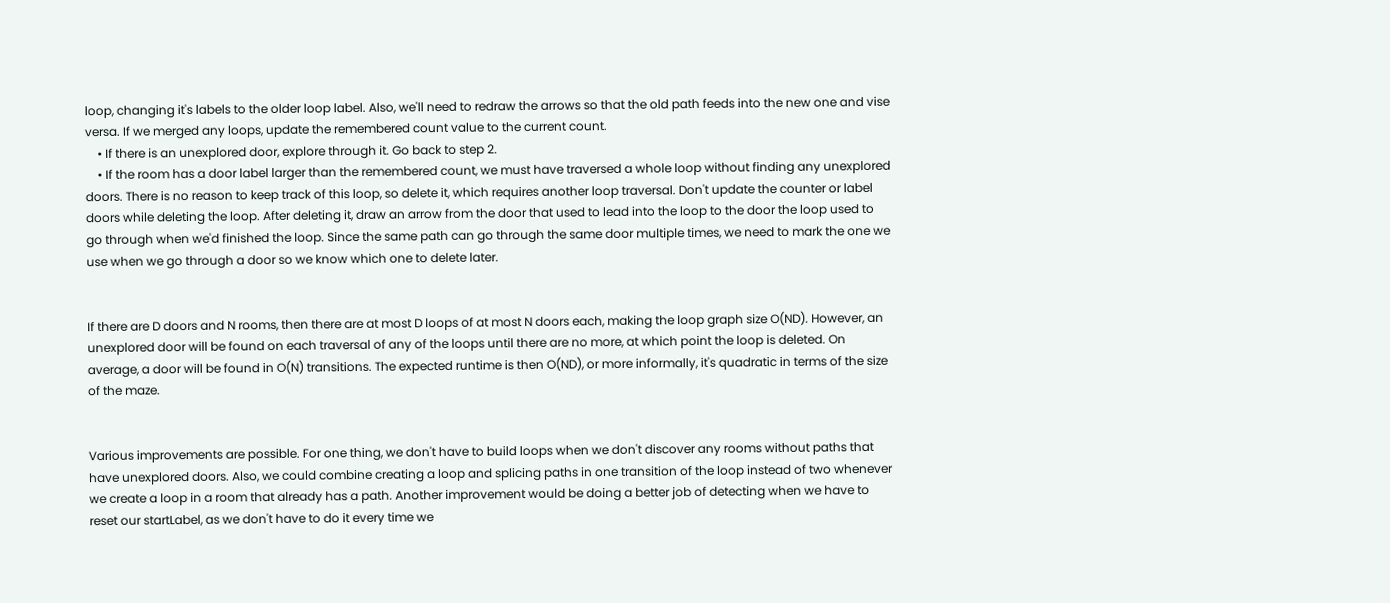loop, changing it's labels to the older loop label. Also, we'll need to redraw the arrows so that the old path feeds into the new one and vise versa. If we merged any loops, update the remembered count value to the current count.
    • If there is an unexplored door, explore through it. Go back to step 2.
    • If the room has a door label larger than the remembered count, we must have traversed a whole loop without finding any unexplored doors. There is no reason to keep track of this loop, so delete it, which requires another loop traversal. Don't update the counter or label doors while deleting the loop. After deleting it, draw an arrow from the door that used to lead into the loop to the door the loop used to go through when we'd finished the loop. Since the same path can go through the same door multiple times, we need to mark the one we use when we go through a door so we know which one to delete later.


If there are D doors and N rooms, then there are at most D loops of at most N doors each, making the loop graph size O(ND). However, an unexplored door will be found on each traversal of any of the loops until there are no more, at which point the loop is deleted. On average, a door will be found in O(N) transitions. The expected runtime is then O(ND), or more informally, it's quadratic in terms of the size of the maze.


Various improvements are possible. For one thing, we don't have to build loops when we don't discover any rooms without paths that have unexplored doors. Also, we could combine creating a loop and splicing paths in one transition of the loop instead of two whenever we create a loop in a room that already has a path. Another improvement would be doing a better job of detecting when we have to reset our startLabel, as we don't have to do it every time we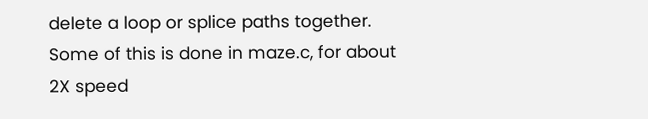delete a loop or splice paths together. Some of this is done in maze.c, for about 2X speed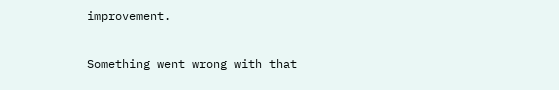improvement.

Something went wrong with that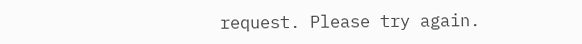request. Please try again.